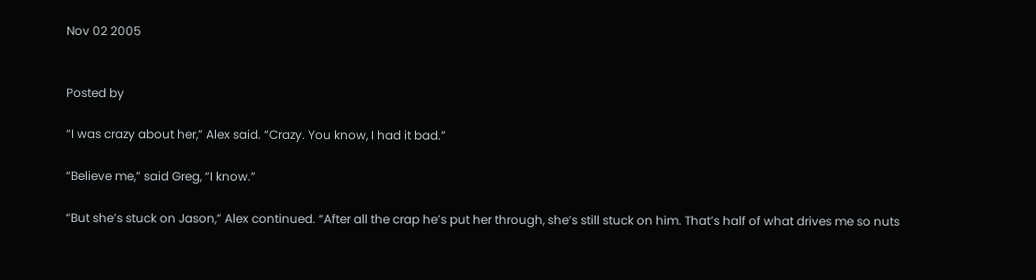Nov 02 2005


Posted by

“I was crazy about her,” Alex said. “Crazy. You know, I had it bad.”

“Believe me,” said Greg, “I know.”

“But she’s stuck on Jason,” Alex continued. “After all the crap he’s put her through, she’s still stuck on him. That’s half of what drives me so nuts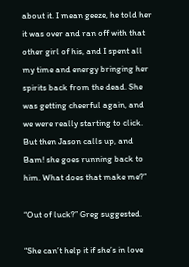about it. I mean geeze, he told her it was over and ran off with that other girl of his, and I spent all my time and energy bringing her spirits back from the dead. She was getting cheerful again, and we were really starting to click. But then Jason calls up, and Bam! she goes running back to him. What does that make me?”

“Out of luck?” Greg suggested.

“She can’t help it if she’s in love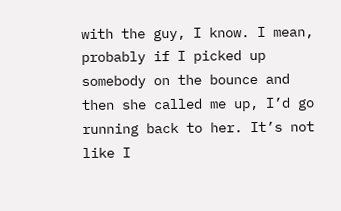with the guy, I know. I mean, probably if I picked up somebody on the bounce and then she called me up, I’d go running back to her. It’s not like I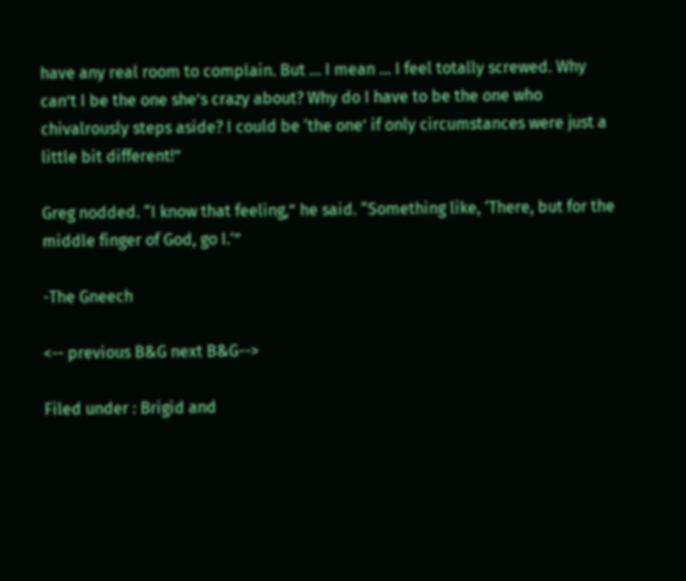have any real room to complain. But … I mean … I feel totally screwed. Why can’t I be the one she’s crazy about? Why do I have to be the one who chivalrously steps aside? I could be ‘the one’ if only circumstances were just a little bit different!”

Greg nodded. “I know that feeling,” he said. “Something like, ‘There, but for the middle finger of God, go I.'”

-The Gneech

<-- previous B&G next B&G-->

Filed under : Brigid and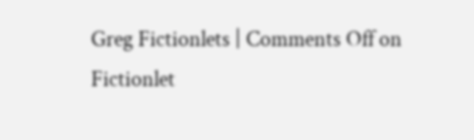Greg Fictionlets | Comments Off on Fictionlet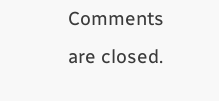Comments are closed.